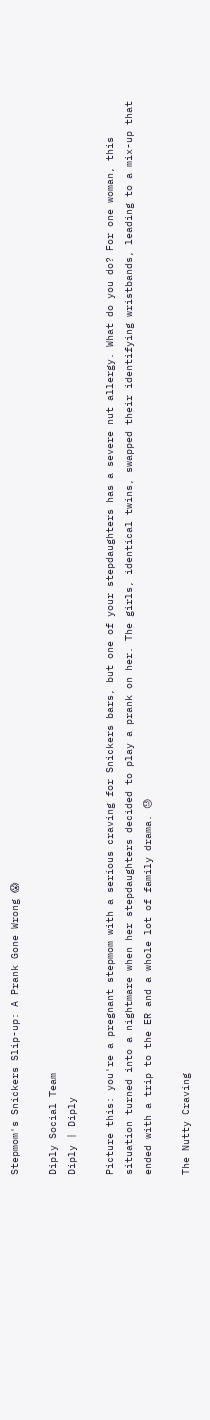Stepmom's Snickers Slip-up: A Prank Gone Wrong 😱

Diply Social Team
Diply | Diply

Picture this: you're a pregnant stepmom with a serious craving for Snickers bars, but one of your stepdaughters has a severe nut allergy. What do you do? For one woman, this situation turned into a nightmare when her stepdaughters decided to play a prank on her. The girls, identical twins, swapped their identifying wristbands, leading to a mix-up that ended with a trip to the ER and a whole lot of family drama. 😓

The Nutty Craving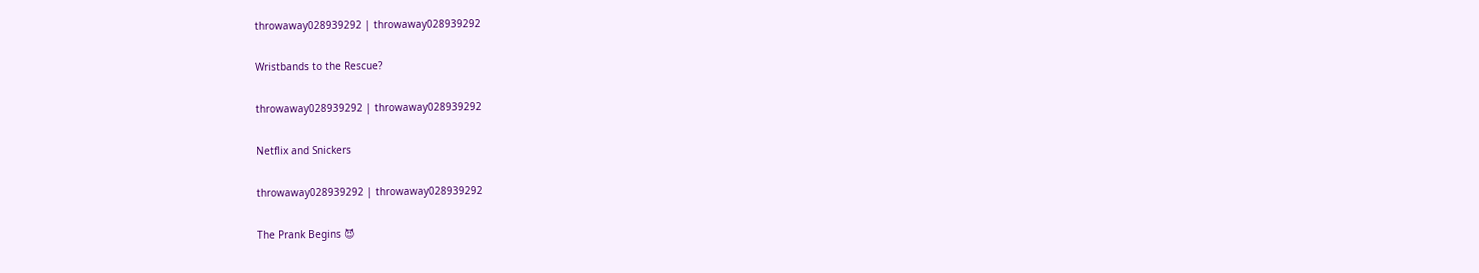throwaway028939292 | throwaway028939292

Wristbands to the Rescue?

throwaway028939292 | throwaway028939292

Netflix and Snickers

throwaway028939292 | throwaway028939292

The Prank Begins 😈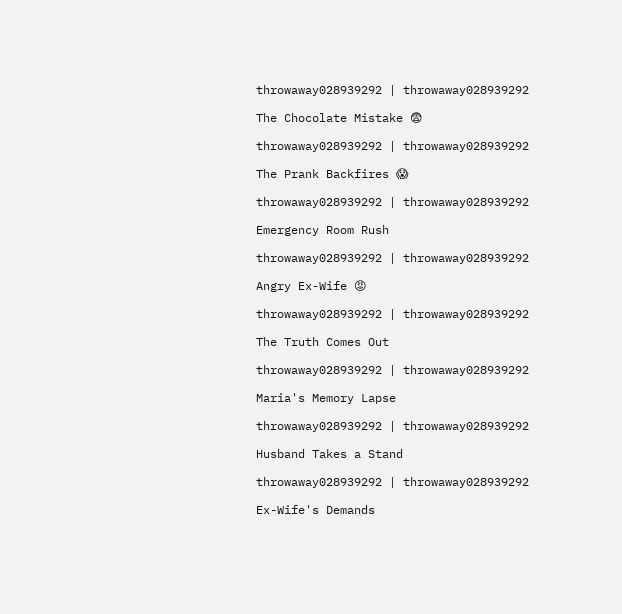throwaway028939292 | throwaway028939292

The Chocolate Mistake 😨

throwaway028939292 | throwaway028939292

The Prank Backfires 😱

throwaway028939292 | throwaway028939292

Emergency Room Rush

throwaway028939292 | throwaway028939292

Angry Ex-Wife 😡

throwaway028939292 | throwaway028939292

The Truth Comes Out

throwaway028939292 | throwaway028939292

Maria's Memory Lapse

throwaway028939292 | throwaway028939292

Husband Takes a Stand

throwaway028939292 | throwaway028939292

Ex-Wife's Demands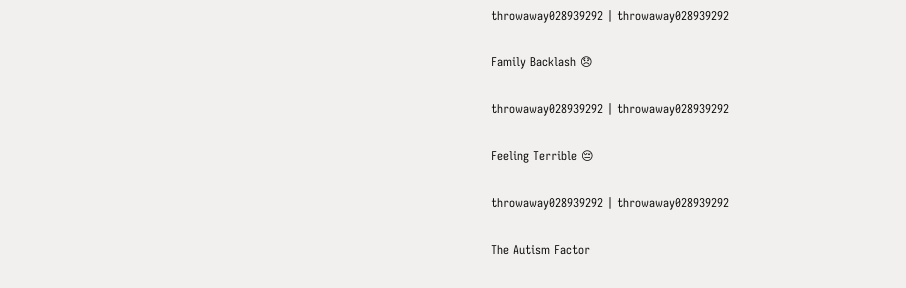throwaway028939292 | throwaway028939292

Family Backlash 😞

throwaway028939292 | throwaway028939292

Feeling Terrible 😔

throwaway028939292 | throwaway028939292

The Autism Factor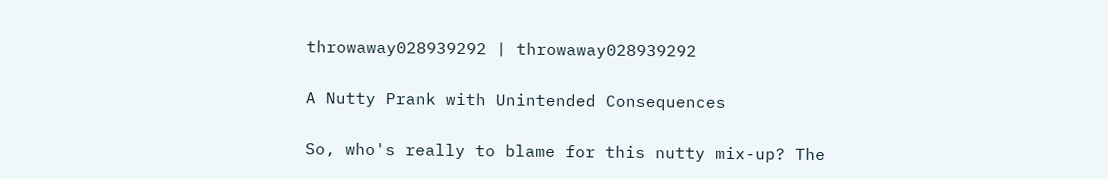throwaway028939292 | throwaway028939292

A Nutty Prank with Unintended Consequences

So, who's really to blame for this nutty mix-up? The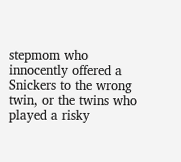stepmom who innocently offered a Snickers to the wrong twin, or the twins who played a risky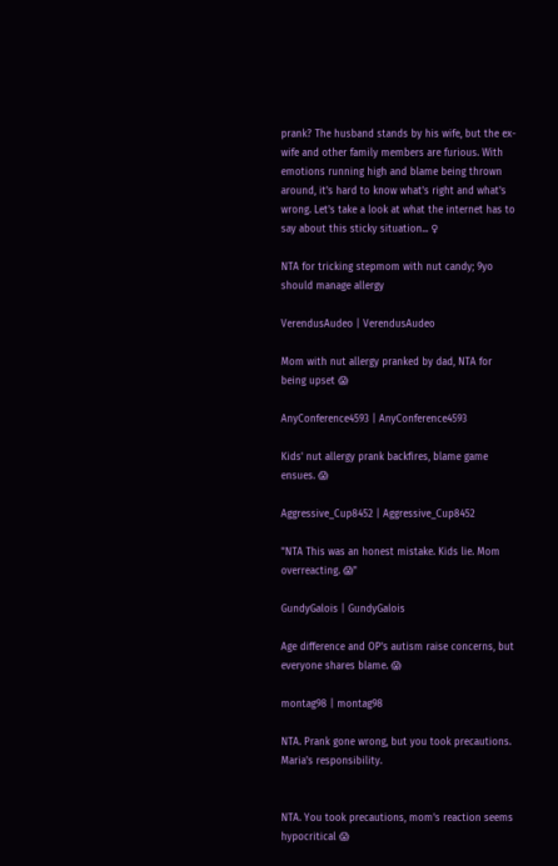prank? The husband stands by his wife, but the ex-wife and other family members are furious. With emotions running high and blame being thrown around, it's hard to know what's right and what's wrong. Let's take a look at what the internet has to say about this sticky situation... ♀

NTA for tricking stepmom with nut candy; 9yo should manage allergy

VerendusAudeo | VerendusAudeo

Mom with nut allergy pranked by dad, NTA for being upset 😱

AnyConference4593 | AnyConference4593

Kids' nut allergy prank backfires, blame game ensues. 😱

Aggressive_Cup8452 | Aggressive_Cup8452

"NTA This was an honest mistake. Kids lie. Mom overreacting. 😱"

GundyGalois | GundyGalois

Age difference and OP's autism raise concerns, but everyone shares blame. 😱

montag98 | montag98

NTA. Prank gone wrong, but you took precautions. Maria's responsibility.


NTA. You took precautions, mom's reaction seems hypocritical 😱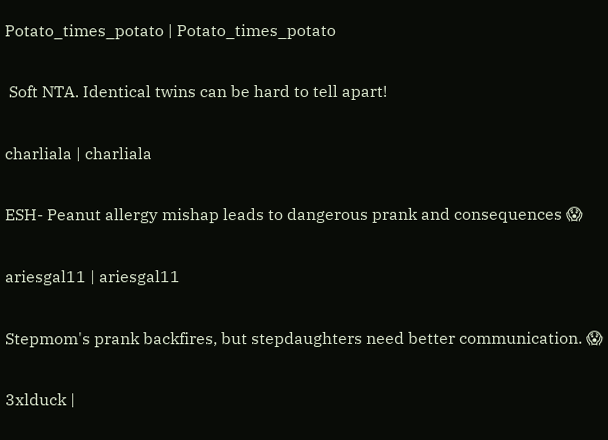Potato_times_potato | Potato_times_potato

 Soft NTA. Identical twins can be hard to tell apart!

charliala | charliala

ESH- Peanut allergy mishap leads to dangerous prank and consequences 😱

ariesgal11 | ariesgal11

Stepmom's prank backfires, but stepdaughters need better communication. 😱

3xlduck |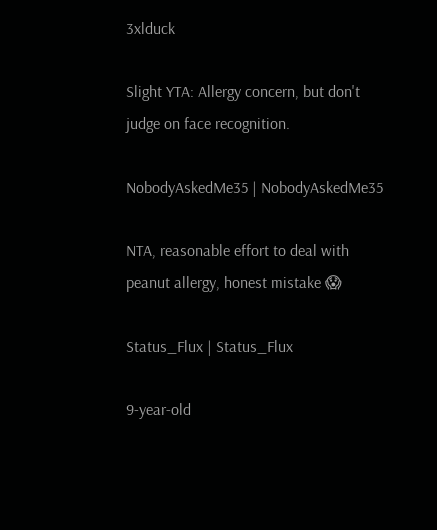3xlduck

Slight YTA: Allergy concern, but don't judge on face recognition.

NobodyAskedMe35 | NobodyAskedMe35

NTA, reasonable effort to deal with peanut allergy, honest mistake 😱

Status_Flux | Status_Flux

9-year-old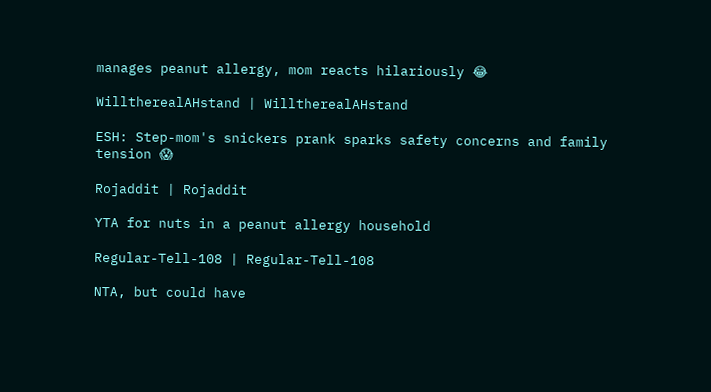manages peanut allergy, mom reacts hilariously 😂

WilltherealAHstand | WilltherealAHstand

ESH: Step-mom's snickers prank sparks safety concerns and family tension 😱

Rojaddit | Rojaddit

YTA for nuts in a peanut allergy household

Regular-Tell-108 | Regular-Tell-108

NTA, but could have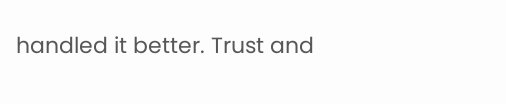handled it better. Trust and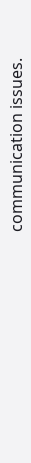communication issues.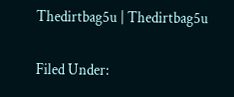Thedirtbag5u | Thedirtbag5u

Filed Under: